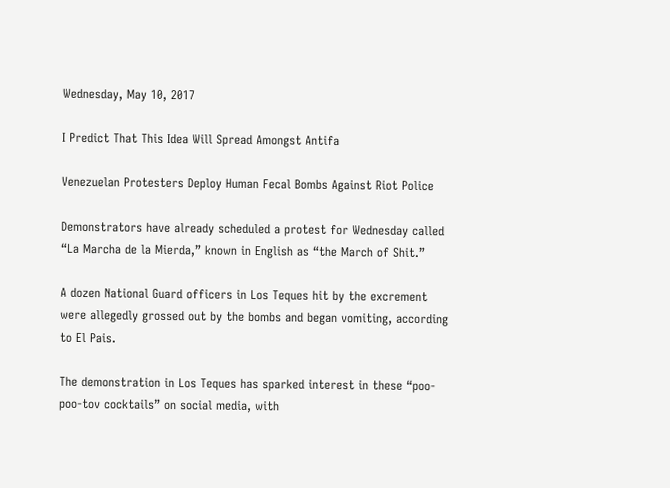Wednesday, May 10, 2017

I Predict That This Idea Will Spread Amongst Antifa

Venezuelan Protesters Deploy Human Fecal Bombs Against Riot Police

Demonstrators have already scheduled a protest for Wednesday called “La Marcha de la Mierda,” known in English as “the March of Shit.”

A dozen National Guard officers in Los Teques hit by the excrement were allegedly grossed out by the bombs and began vomiting, according to El Pais.

The demonstration in Los Teques has sparked interest in these “poo-poo-tov cocktails” on social media, with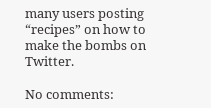many users posting “recipes” on how to make the bombs on Twitter.

No comments: